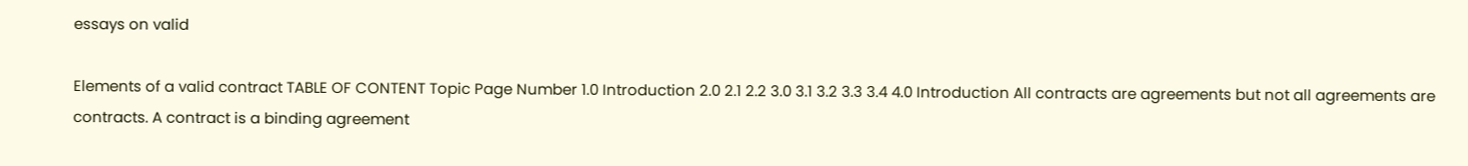essays on valid

Elements of a valid contract TABLE OF CONTENT Topic Page Number 1.0 Introduction 2.0 2.1 2.2 3.0 3.1 3.2 3.3 3.4 4.0 Introduction All contracts are agreements but not all agreements are contracts. A contract is a binding agreement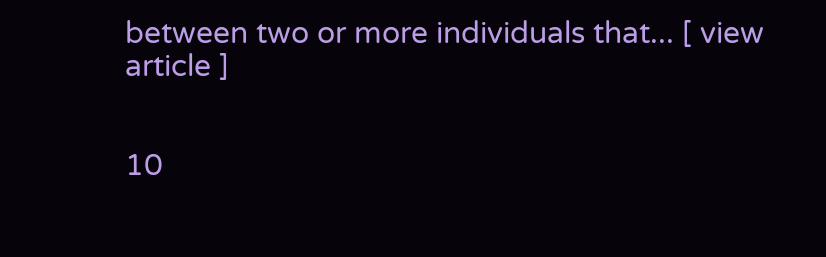between two or more individuals that... [ view article ]


10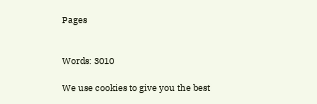Pages


Words: 3010

We use cookies to give you the best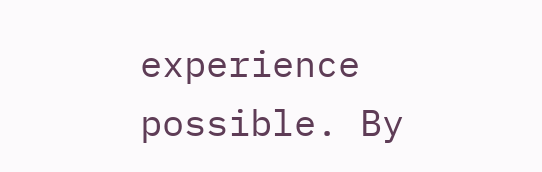experience possible. By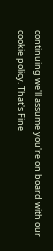continuing we'll assume you're on board with our cookie policy. That's Fine